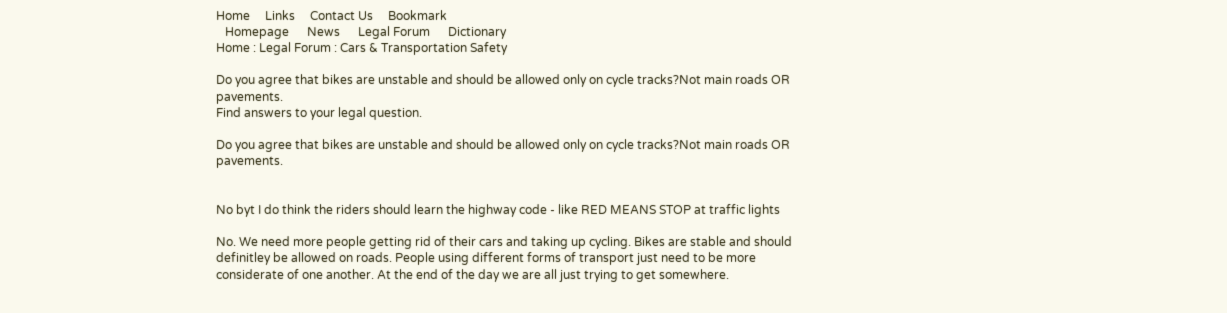Home     Links     Contact Us     Bookmark
   Homepage      News      Legal Forum      Dictionary
Home : Legal Forum : Cars & Transportation Safety

Do you agree that bikes are unstable and should be allowed only on cycle tracks?Not main roads OR pavements.
Find answers to your legal question.

Do you agree that bikes are unstable and should be allowed only on cycle tracks?Not main roads OR pavements.


No byt I do think the riders should learn the highway code - like RED MEANS STOP at traffic lights

No. We need more people getting rid of their cars and taking up cycling. Bikes are stable and should definitley be allowed on roads. People using different forms of transport just need to be more considerate of one another. At the end of the day we are all just trying to get somewhere.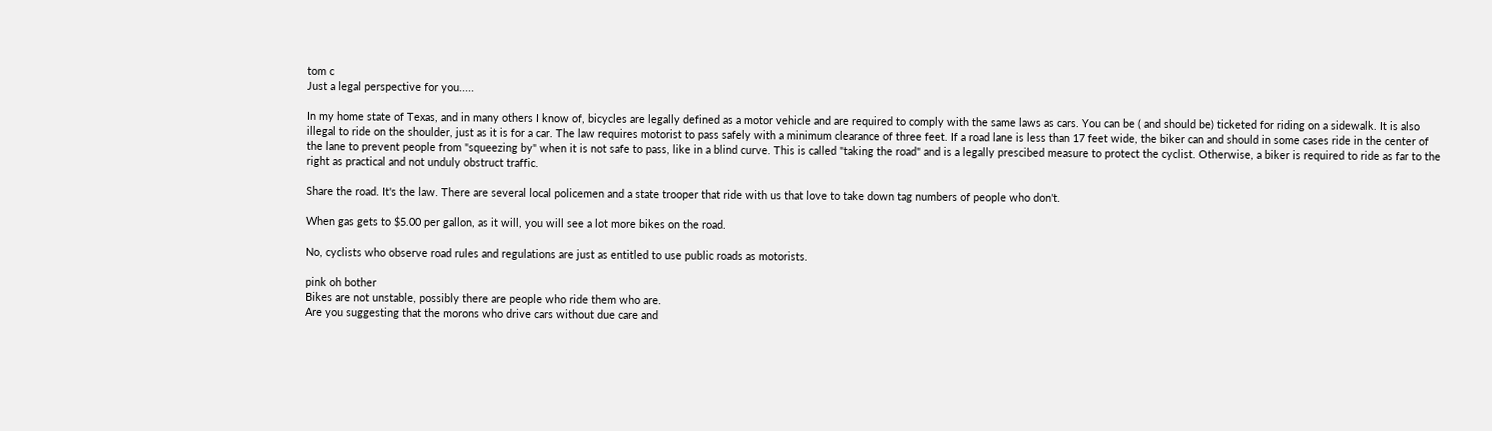tom c
Just a legal perspective for you.....

In my home state of Texas, and in many others I know of, bicycles are legally defined as a motor vehicle and are required to comply with the same laws as cars. You can be ( and should be) ticketed for riding on a sidewalk. It is also illegal to ride on the shoulder, just as it is for a car. The law requires motorist to pass safely with a minimum clearance of three feet. If a road lane is less than 17 feet wide, the biker can and should in some cases ride in the center of the lane to prevent people from "squeezing by" when it is not safe to pass, like in a blind curve. This is called "taking the road" and is a legally prescibed measure to protect the cyclist. Otherwise, a biker is required to ride as far to the right as practical and not unduly obstruct traffic.

Share the road. It's the law. There are several local policemen and a state trooper that ride with us that love to take down tag numbers of people who don't.

When gas gets to $5.00 per gallon, as it will, you will see a lot more bikes on the road.

No, cyclists who observe road rules and regulations are just as entitled to use public roads as motorists.

pink oh bother
Bikes are not unstable, possibly there are people who ride them who are.
Are you suggesting that the morons who drive cars without due care and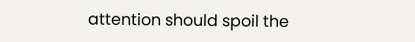attention should spoil the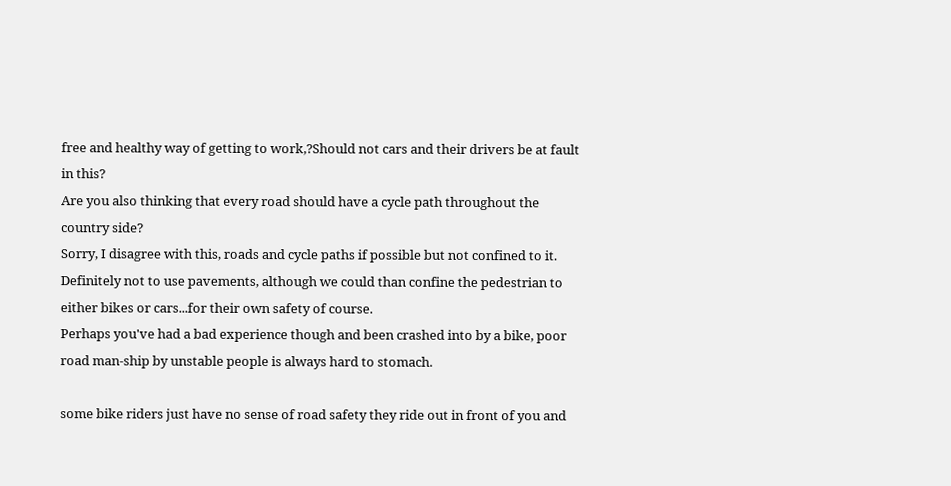free and healthy way of getting to work,?Should not cars and their drivers be at fault in this?
Are you also thinking that every road should have a cycle path throughout the country side?
Sorry, I disagree with this, roads and cycle paths if possible but not confined to it.
Definitely not to use pavements, although we could than confine the pedestrian to either bikes or cars...for their own safety of course.
Perhaps you've had a bad experience though and been crashed into by a bike, poor road man-ship by unstable people is always hard to stomach.

some bike riders just have no sense of road safety they ride out in front of you and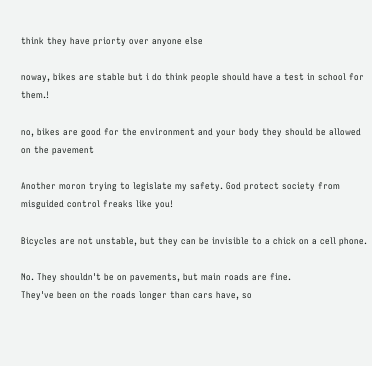think they have priorty over anyone else

noway, bikes are stable but i do think people should have a test in school for them.!

no, bikes are good for the environment and your body they should be allowed on the pavement

Another moron trying to legislate my safety. God protect society from misguided control freaks like you!

Bicycles are not unstable, but they can be invisible to a chick on a cell phone.

No. They shouldn't be on pavements, but main roads are fine.
They've been on the roads longer than cars have, so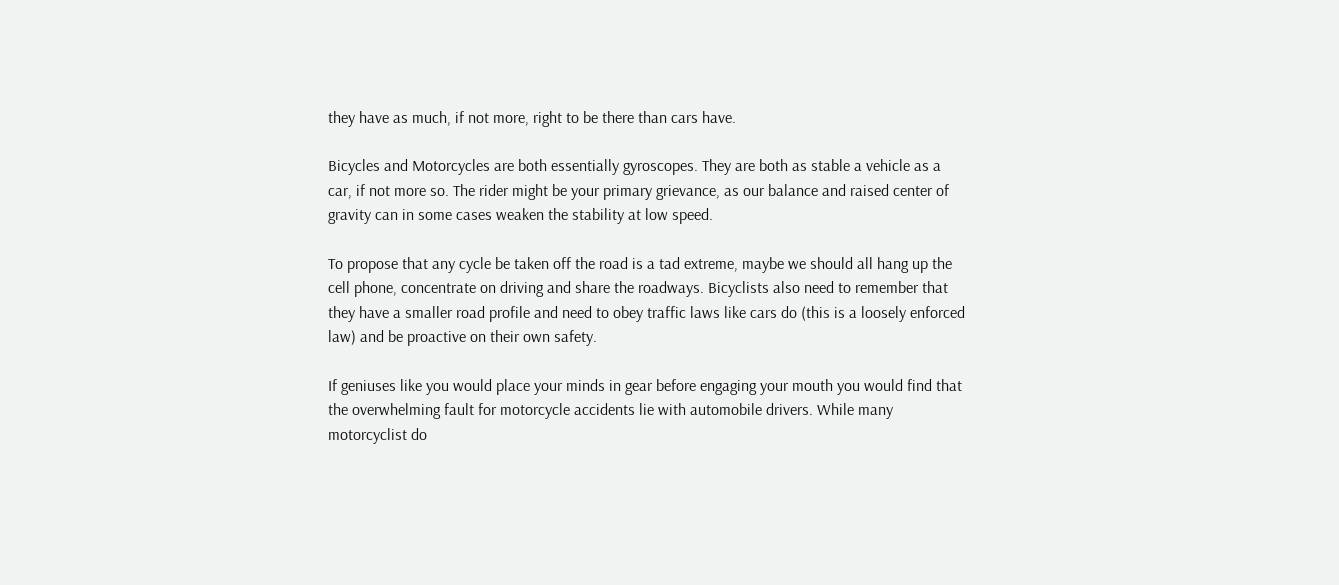they have as much, if not more, right to be there than cars have.

Bicycles and Motorcycles are both essentially gyroscopes. They are both as stable a vehicle as a car, if not more so. The rider might be your primary grievance, as our balance and raised center of gravity can in some cases weaken the stability at low speed.

To propose that any cycle be taken off the road is a tad extreme, maybe we should all hang up the cell phone, concentrate on driving and share the roadways. Bicyclists also need to remember that they have a smaller road profile and need to obey traffic laws like cars do (this is a loosely enforced law) and be proactive on their own safety.

If geniuses like you would place your minds in gear before engaging your mouth you would find that the overwhelming fault for motorcycle accidents lie with automobile drivers. While many motorcyclist do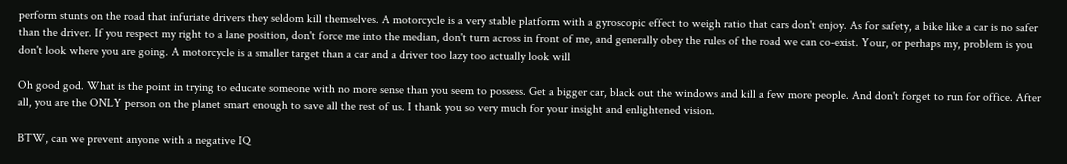perform stunts on the road that infuriate drivers they seldom kill themselves. A motorcycle is a very stable platform with a gyroscopic effect to weigh ratio that cars don't enjoy. As for safety, a bike like a car is no safer than the driver. If you respect my right to a lane position, don't force me into the median, don't turn across in front of me, and generally obey the rules of the road we can co-exist. Your, or perhaps my, problem is you don't look where you are going. A motorcycle is a smaller target than a car and a driver too lazy too actually look will

Oh good god. What is the point in trying to educate someone with no more sense than you seem to possess. Get a bigger car, black out the windows and kill a few more people. And don't forget to run for office. After all, you are the ONLY person on the planet smart enough to save all the rest of us. I thank you so very much for your insight and enlightened vision.

BTW, can we prevent anyone with a negative IQ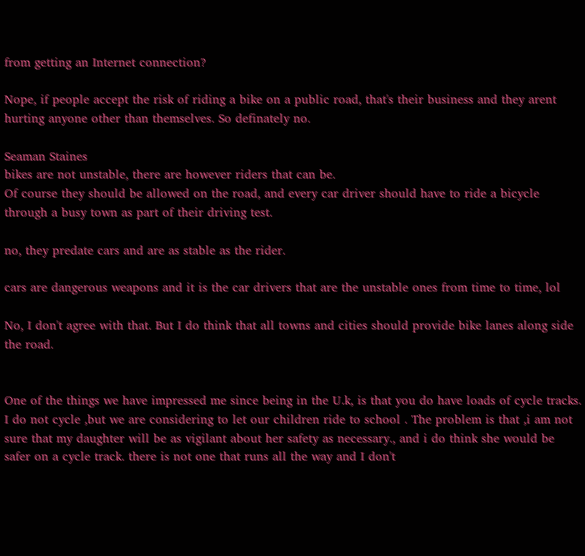from getting an Internet connection?

Nope, if people accept the risk of riding a bike on a public road, that's their business and they arent hurting anyone other than themselves. So definately no.

Seaman Staines
bikes are not unstable, there are however riders that can be.
Of course they should be allowed on the road, and every car driver should have to ride a bicycle through a busy town as part of their driving test.

no, they predate cars and are as stable as the rider.

cars are dangerous weapons and it is the car drivers that are the unstable ones from time to time, lol

No, I don't agree with that. But I do think that all towns and cities should provide bike lanes along side the road.


One of the things we have impressed me since being in the U.k, is that you do have loads of cycle tracks. I do not cycle ,but we are considering to let our children ride to school . The problem is that ,i am not sure that my daughter will be as vigilant about her safety as necessary., and i do think she would be safer on a cycle track. there is not one that runs all the way and I don't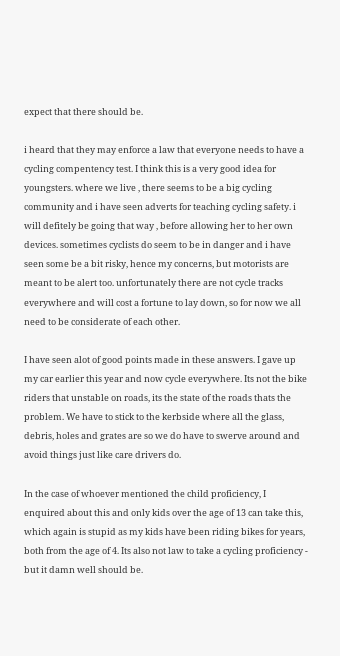expect that there should be.

i heard that they may enforce a law that everyone needs to have a cycling compentency test. I think this is a very good idea for youngsters. where we live , there seems to be a big cycling community and i have seen adverts for teaching cycling safety. i will defitely be going that way , before allowing her to her own devices. sometimes cyclists do seem to be in danger and i have seen some be a bit risky, hence my concerns, but motorists are meant to be alert too. unfortunately there are not cycle tracks everywhere and will cost a fortune to lay down, so for now we all need to be considerate of each other.

I have seen alot of good points made in these answers. I gave up my car earlier this year and now cycle everywhere. Its not the bike riders that unstable on roads, its the state of the roads thats the problem. We have to stick to the kerbside where all the glass, debris, holes and grates are so we do have to swerve around and avoid things just like care drivers do.

In the case of whoever mentioned the child proficiency, I enquired about this and only kids over the age of 13 can take this, which again is stupid as my kids have been riding bikes for years, both from the age of 4. Its also not law to take a cycling proficiency - but it damn well should be.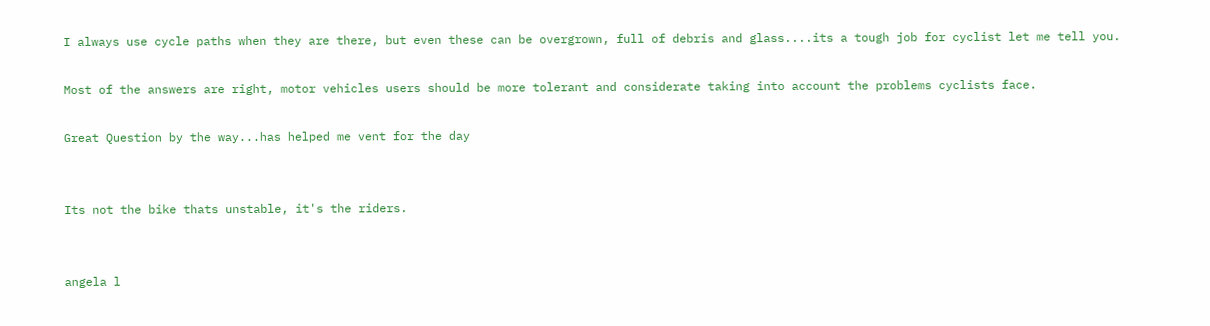I always use cycle paths when they are there, but even these can be overgrown, full of debris and glass....its a tough job for cyclist let me tell you.

Most of the answers are right, motor vehicles users should be more tolerant and considerate taking into account the problems cyclists face.

Great Question by the way...has helped me vent for the day


Its not the bike thats unstable, it's the riders.


angela l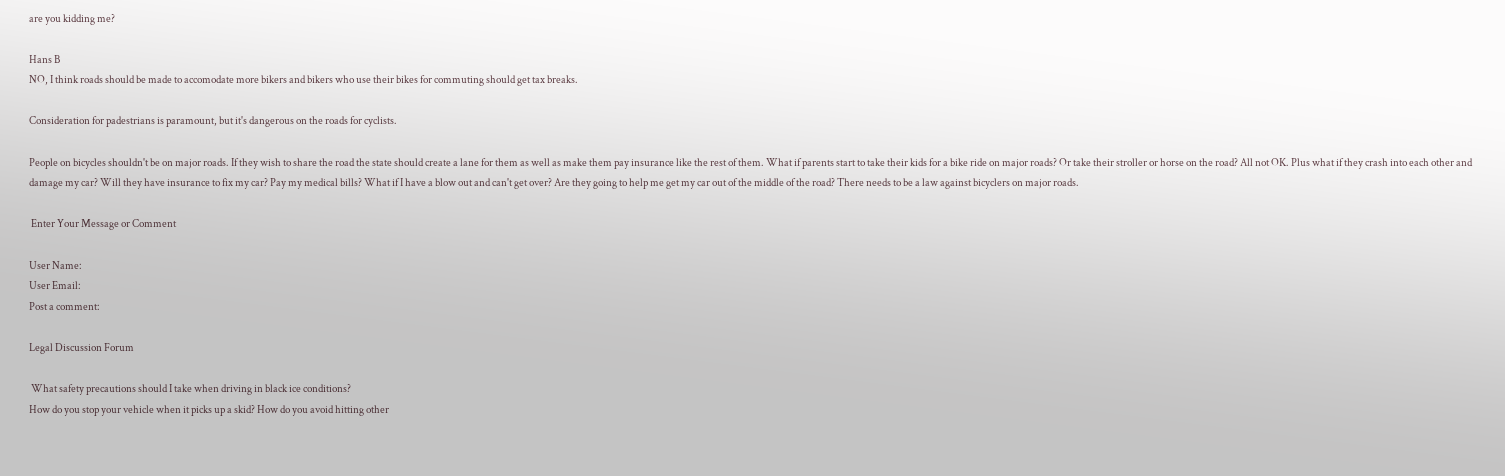are you kidding me?

Hans B
NO, I think roads should be made to accomodate more bikers and bikers who use their bikes for commuting should get tax breaks.

Consideration for padestrians is paramount, but it's dangerous on the roads for cyclists.

People on bicycles shouldn't be on major roads. If they wish to share the road the state should create a lane for them as well as make them pay insurance like the rest of them. What if parents start to take their kids for a bike ride on major roads? Or take their stroller or horse on the road? All not OK. Plus what if they crash into each other and damage my car? Will they have insurance to fix my car? Pay my medical bills? What if I have a blow out and can't get over? Are they going to help me get my car out of the middle of the road? There needs to be a law against bicyclers on major roads.

 Enter Your Message or Comment

User Name:
User Email:
Post a comment:

Legal Discussion Forum

 What safety precautions should I take when driving in black ice conditions?
How do you stop your vehicle when it picks up a skid? How do you avoid hitting other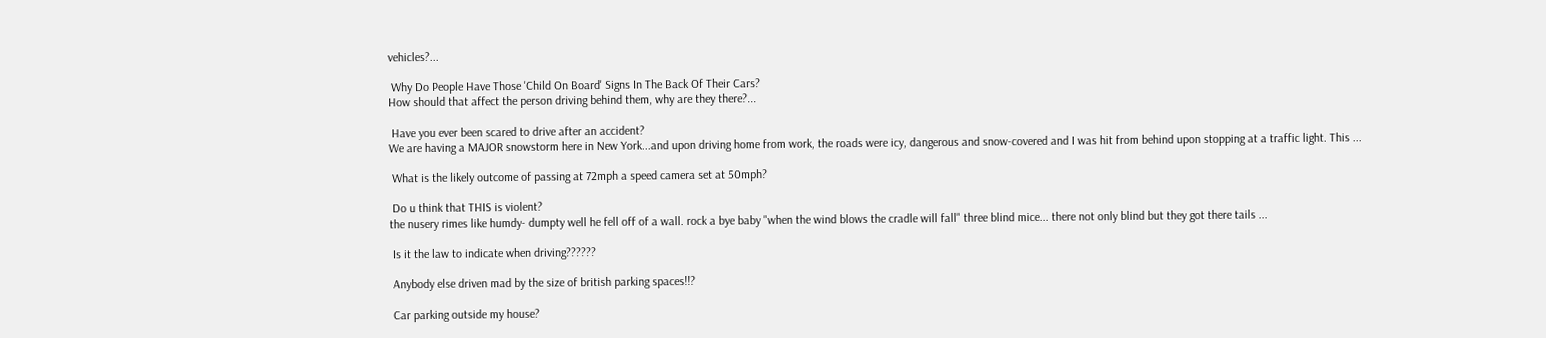vehicles?...

 Why Do People Have Those 'Child On Board' Signs In The Back Of Their Cars?
How should that affect the person driving behind them, why are they there?...

 Have you ever been scared to drive after an accident?
We are having a MAJOR snowstorm here in New York...and upon driving home from work, the roads were icy, dangerous and snow-covered and I was hit from behind upon stopping at a traffic light. This ...

 What is the likely outcome of passing at 72mph a speed camera set at 50mph?

 Do u think that THIS is violent?
the nusery rimes like humdy- dumpty well he fell off of a wall. rock a bye baby "when the wind blows the cradle will fall" three blind mice... there not only blind but they got there tails ...

 Is it the law to indicate when driving??????

 Anybody else driven mad by the size of british parking spaces!!?

 Car parking outside my house?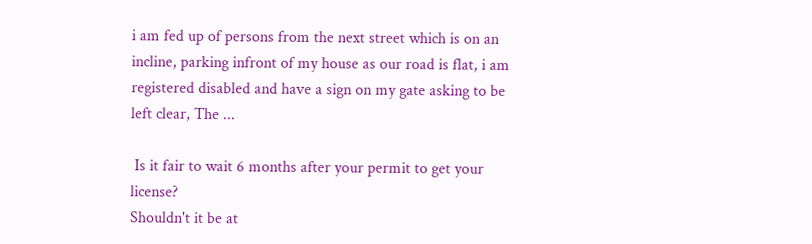i am fed up of persons from the next street which is on an incline, parking infront of my house as our road is flat, i am registered disabled and have a sign on my gate asking to be left clear, The ...

 Is it fair to wait 6 months after your permit to get your license?
Shouldn't it be at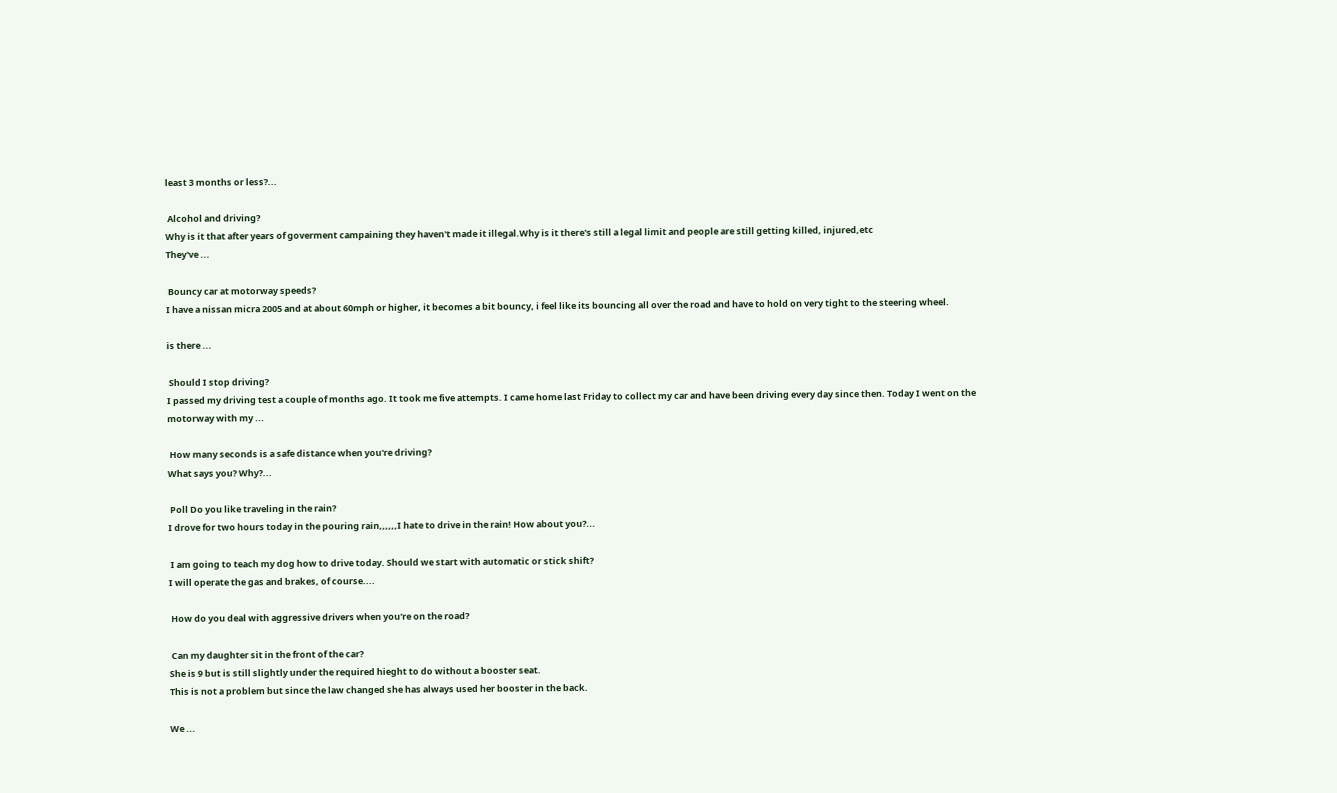least 3 months or less?...

 Alcohol and driving?
Why is it that after years of goverment campaining they haven't made it illegal.Why is it there's still a legal limit and people are still getting killed, injured,etc
They've ...

 Bouncy car at motorway speeds?
I have a nissan micra 2005 and at about 60mph or higher, it becomes a bit bouncy, i feel like its bouncing all over the road and have to hold on very tight to the steering wheel.

is there ...

 Should I stop driving?
I passed my driving test a couple of months ago. It took me five attempts. I came home last Friday to collect my car and have been driving every day since then. Today I went on the motorway with my ...

 How many seconds is a safe distance when you're driving?
What says you? Why?...

 Poll Do you like traveling in the rain?
I drove for two hours today in the pouring rain,,,,,,I hate to drive in the rain! How about you?...

 I am going to teach my dog how to drive today. Should we start with automatic or stick shift?
I will operate the gas and brakes, of course....

 How do you deal with aggressive drivers when you're on the road?

 Can my daughter sit in the front of the car?
She is 9 but is still slightly under the required hieght to do without a booster seat.
This is not a problem but since the law changed she has always used her booster in the back.

We ...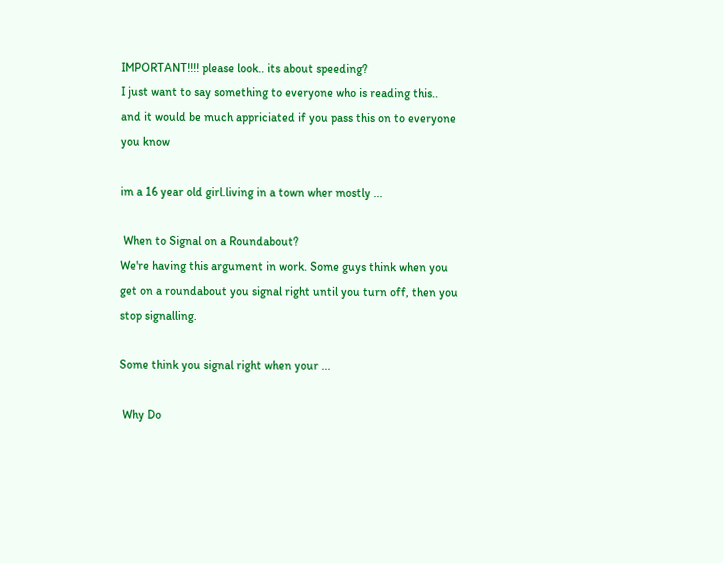IMPORTANT!!!! please look.. its about speeding?
I just want to say something to everyone who is reading this.. and it would be much appriciated if you pass this on to everyone you know

im a 16 year old girl.living in a town wher mostly ...

 When to Signal on a Roundabout?
We're having this argument in work. Some guys think when you get on a roundabout you signal right until you turn off, then you stop signalling.

Some think you signal right when your ...

 Why Do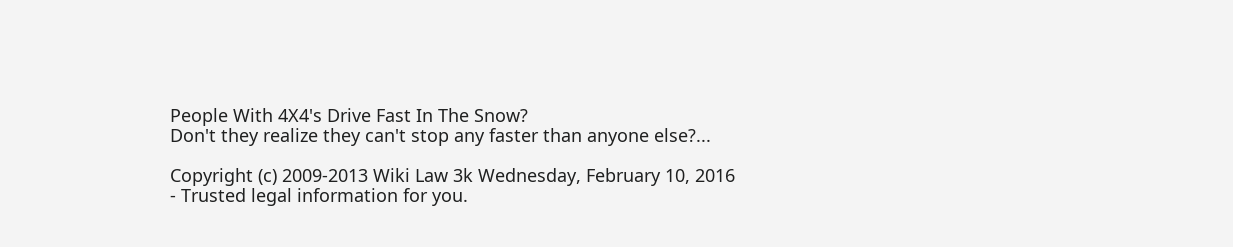People With 4X4's Drive Fast In The Snow?
Don't they realize they can't stop any faster than anyone else?...

Copyright (c) 2009-2013 Wiki Law 3k Wednesday, February 10, 2016 - Trusted legal information for you.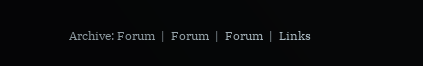Archive: Forum  |  Forum  |  Forum  |  Links